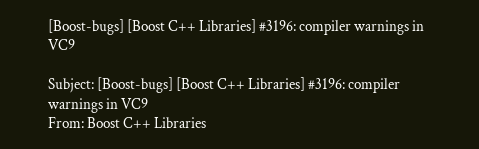[Boost-bugs] [Boost C++ Libraries] #3196: compiler warnings in VC9

Subject: [Boost-bugs] [Boost C++ Libraries] #3196: compiler warnings in VC9
From: Boost C++ Libraries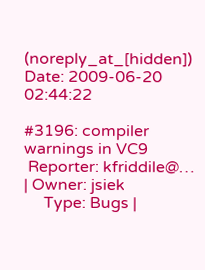(noreply_at_[hidden])
Date: 2009-06-20 02:44:22

#3196: compiler warnings in VC9
 Reporter: kfriddile@… | Owner: jsiek
     Type: Bugs |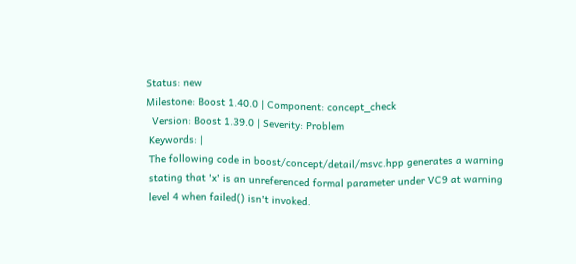Status: new
Milestone: Boost 1.40.0 | Component: concept_check
  Version: Boost 1.39.0 | Severity: Problem
 Keywords: |
 The following code in boost/concept/detail/msvc.hpp generates a warning
 stating that 'x' is an unreferenced formal parameter under VC9 at warning
 level 4 when failed() isn't invoked.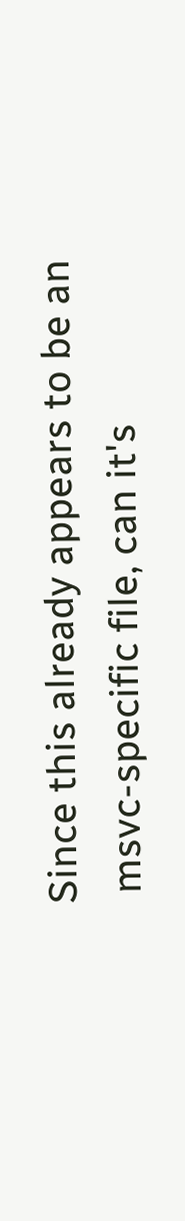Since this already appears to be an
 msvc-specific file, can it's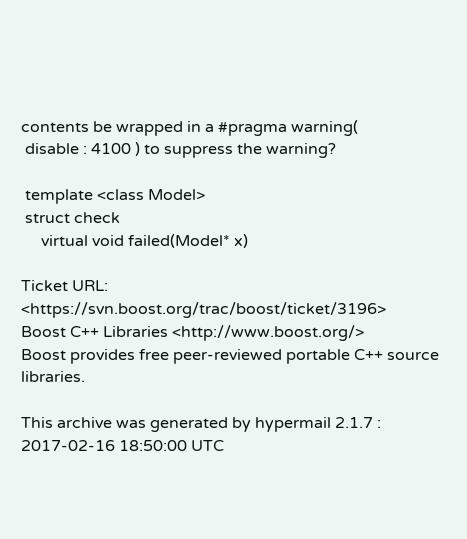contents be wrapped in a #pragma warning(
 disable : 4100 ) to suppress the warning?

 template <class Model>
 struct check
     virtual void failed(Model* x)

Ticket URL: <https://svn.boost.org/trac/boost/ticket/3196>
Boost C++ Libraries <http://www.boost.org/>
Boost provides free peer-reviewed portable C++ source libraries.

This archive was generated by hypermail 2.1.7 : 2017-02-16 18:50:00 UTC